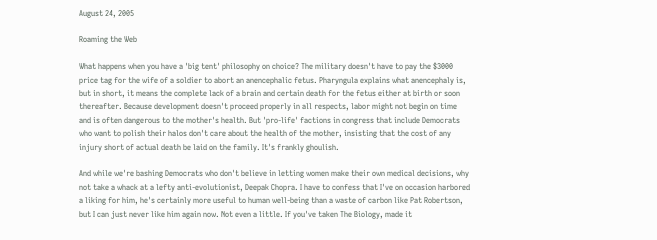August 24, 2005

Roaming the Web

What happens when you have a 'big tent' philosophy on choice? The military doesn't have to pay the $3000 price tag for the wife of a soldier to abort an anencephalic fetus. Pharyngula explains what anencephaly is, but in short, it means the complete lack of a brain and certain death for the fetus either at birth or soon thereafter. Because development doesn't proceed properly in all respects, labor might not begin on time and is often dangerous to the mother's health. But 'pro-life' factions in congress that include Democrats who want to polish their halos don't care about the health of the mother, insisting that the cost of any injury short of actual death be laid on the family. It's frankly ghoulish.

And while we're bashing Democrats who don't believe in letting women make their own medical decisions, why not take a whack at a lefty anti-evolutionist, Deepak Chopra. I have to confess that I've on occasion harbored a liking for him, he's certainly more useful to human well-being than a waste of carbon like Pat Robertson, but I can just never like him again now. Not even a little. If you've taken The Biology, made it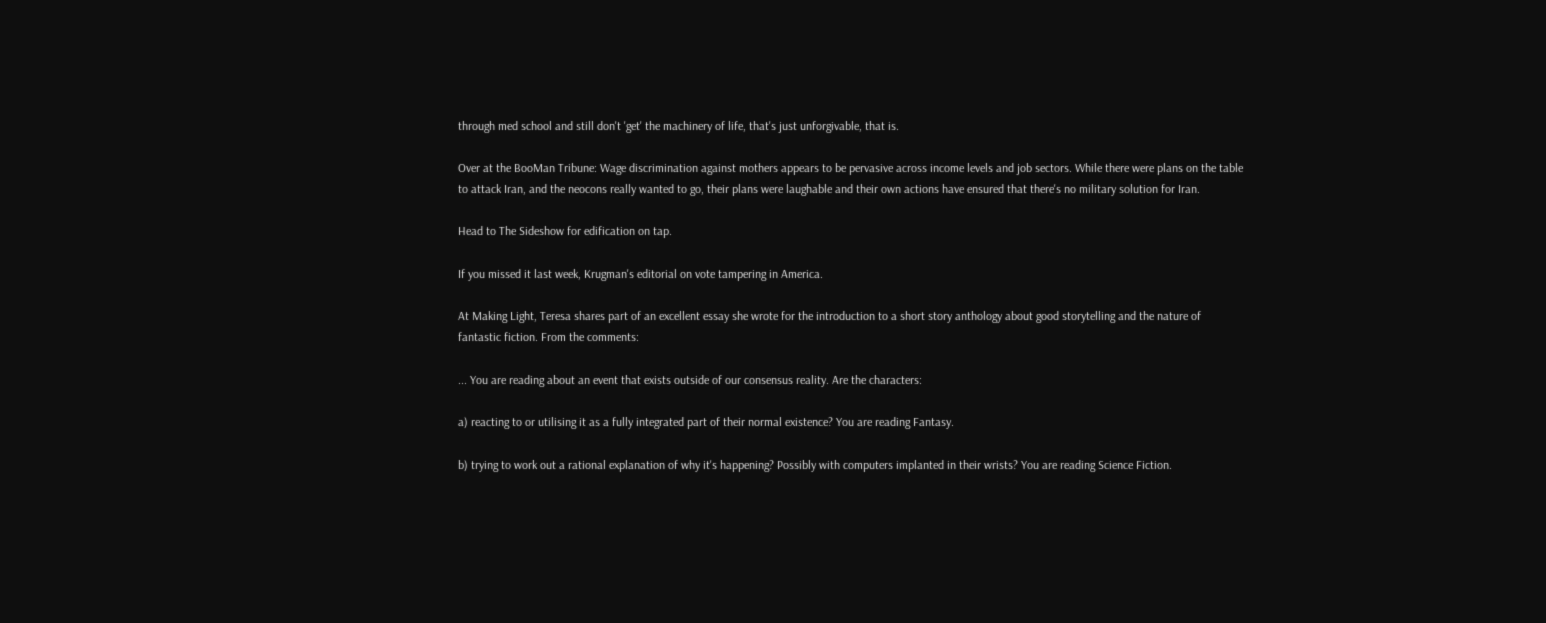through med school and still don't 'get' the machinery of life, that's just unforgivable, that is.

Over at the BooMan Tribune: Wage discrimination against mothers appears to be pervasive across income levels and job sectors. While there were plans on the table to attack Iran, and the neocons really wanted to go, their plans were laughable and their own actions have ensured that there's no military solution for Iran.

Head to The Sideshow for edification on tap.

If you missed it last week, Krugman's editorial on vote tampering in America.

At Making Light, Teresa shares part of an excellent essay she wrote for the introduction to a short story anthology about good storytelling and the nature of fantastic fiction. From the comments:

... You are reading about an event that exists outside of our consensus reality. Are the characters:

a) reacting to or utilising it as a fully integrated part of their normal existence? You are reading Fantasy.

b) trying to work out a rational explanation of why it's happening? Possibly with computers implanted in their wrists? You are reading Science Fiction.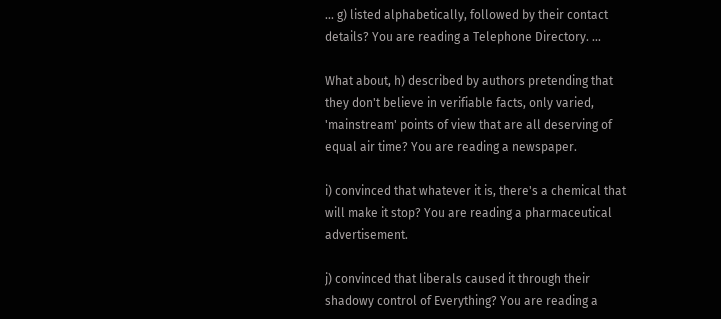... g) listed alphabetically, followed by their contact details? You are reading a Telephone Directory. ...

What about, h) described by authors pretending that they don't believe in verifiable facts, only varied, 'mainstream' points of view that are all deserving of equal air time? You are reading a newspaper.

i) convinced that whatever it is, there's a chemical that will make it stop? You are reading a pharmaceutical advertisement.

j) convinced that liberals caused it through their shadowy control of Everything? You are reading a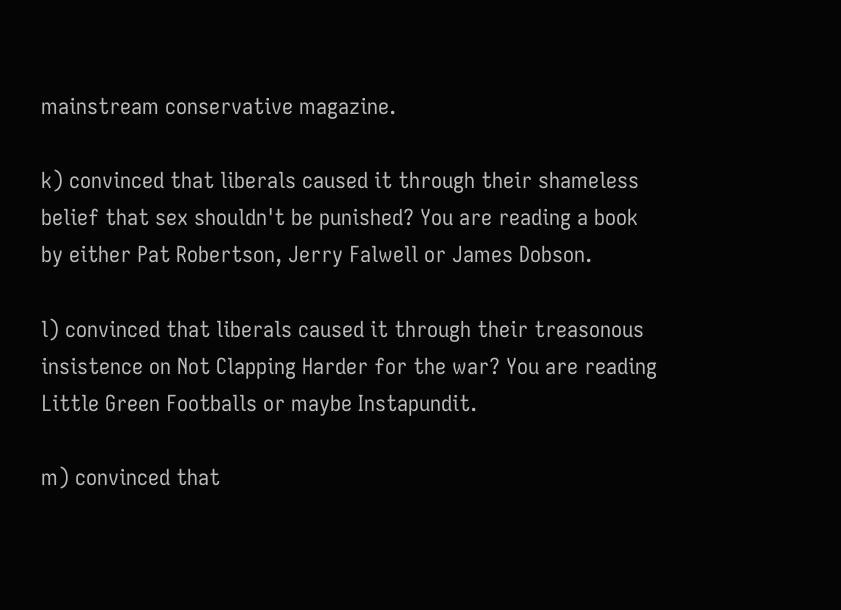mainstream conservative magazine.

k) convinced that liberals caused it through their shameless belief that sex shouldn't be punished? You are reading a book by either Pat Robertson, Jerry Falwell or James Dobson.

l) convinced that liberals caused it through their treasonous insistence on Not Clapping Harder for the war? You are reading Little Green Footballs or maybe Instapundit.

m) convinced that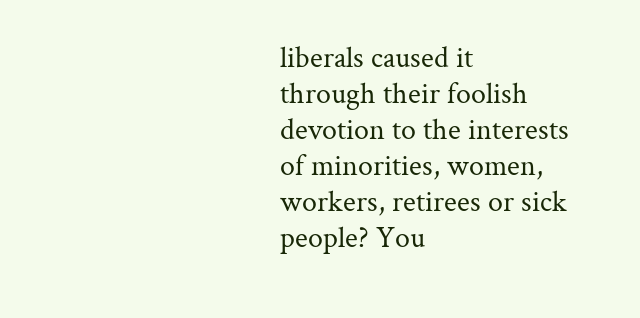liberals caused it through their foolish devotion to the interests of minorities, women, workers, retirees or sick people? You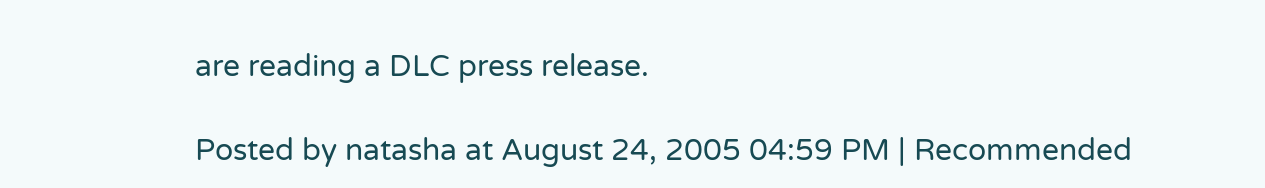are reading a DLC press release.

Posted by natasha at August 24, 2005 04:59 PM | Recommended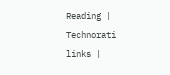Reading | Technorati links |